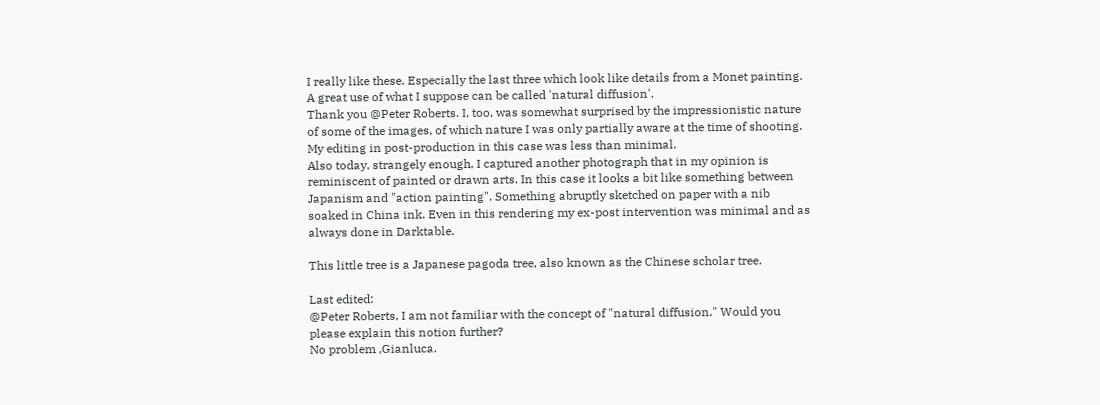I really like these. Especially the last three which look like details from a Monet painting.
A great use of what I suppose can be called 'natural diffusion'.
Thank you @Peter Roberts. I, too, was somewhat surprised by the impressionistic nature of some of the images, of which nature I was only partially aware at the time of shooting. My editing in post-production in this case was less than minimal.
Also today, strangely enough, I captured another photograph that in my opinion is reminiscent of painted or drawn arts. In this case it looks a bit like something between Japanism and "action painting". Something abruptly sketched on paper with a nib soaked in China ink. Even in this rendering my ex-post intervention was minimal and as always done in Darktable.

This little tree is a Japanese pagoda tree, also known as the Chinese scholar tree.

Last edited:
@Peter Roberts, I am not familiar with the concept of "natural diffusion." Would you please explain this notion further?
No problem ,Gianluca.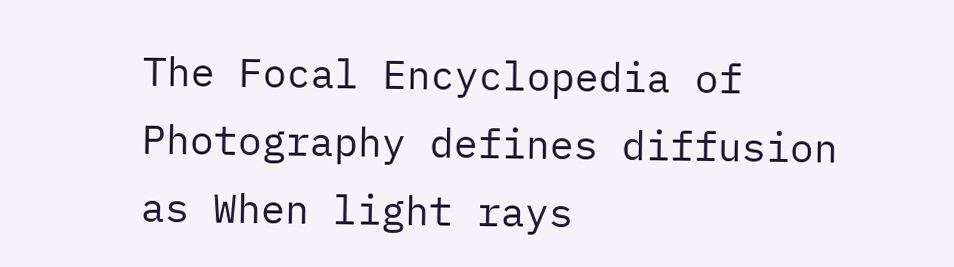The Focal Encyclopedia of Photography defines diffusion as When light rays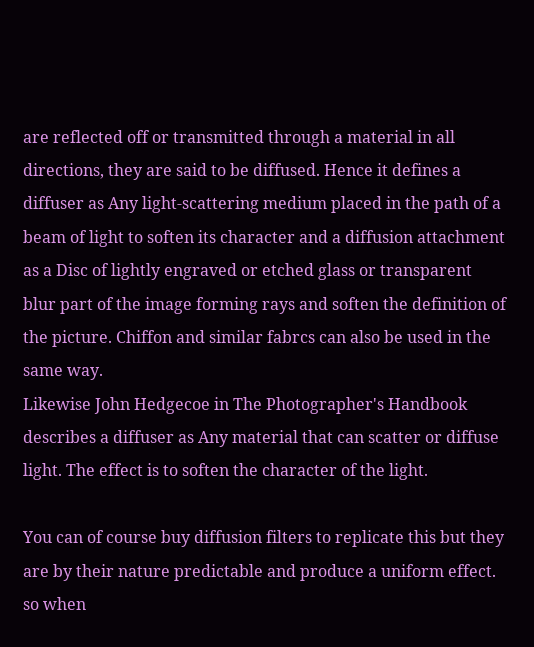are reflected off or transmitted through a material in all directions, they are said to be diffused. Hence it defines a diffuser as Any light-scattering medium placed in the path of a beam of light to soften its character and a diffusion attachment as a Disc of lightly engraved or etched glass or transparent blur part of the image forming rays and soften the definition of the picture. Chiffon and similar fabrcs can also be used in the same way.
Likewise John Hedgecoe in The Photographer's Handbook describes a diffuser as Any material that can scatter or diffuse light. The effect is to soften the character of the light.

You can of course buy diffusion filters to replicate this but they are by their nature predictable and produce a uniform effect. so when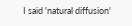I said 'natural diffusion'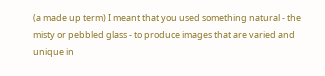(a made up term) I meant that you used something natural - the misty or pebbled glass - to produce images that are varied and unique in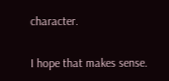character.

I hope that makes sense.